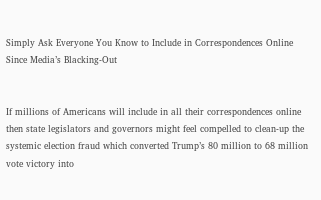Simply Ask Everyone You Know to Include in Correspondences Online Since Media’s Blacking-Out


If millions of Americans will include in all their correspondences online then state legislators and governors might feel compelled to clean-up the systemic election fraud which converted Trump’s 80 million to 68 million vote victory into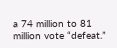a 74 million to 81 million vote “defeat.”